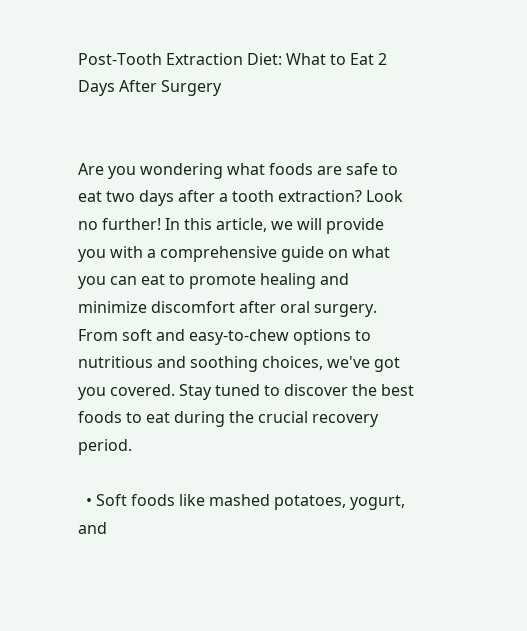Post-Tooth Extraction Diet: What to Eat 2 Days After Surgery


Are you wondering what foods are safe to eat two days after a tooth extraction? Look no further! In this article, we will provide you with a comprehensive guide on what you can eat to promote healing and minimize discomfort after oral surgery. From soft and easy-to-chew options to nutritious and soothing choices, we've got you covered. Stay tuned to discover the best foods to eat during the crucial recovery period.

  • Soft foods like mashed potatoes, yogurt, and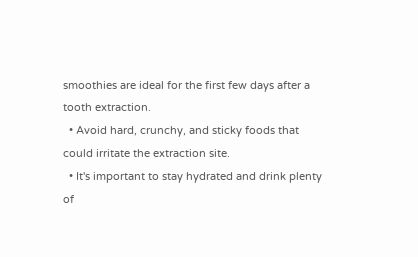smoothies are ideal for the first few days after a tooth extraction.
  • Avoid hard, crunchy, and sticky foods that could irritate the extraction site.
  • It's important to stay hydrated and drink plenty of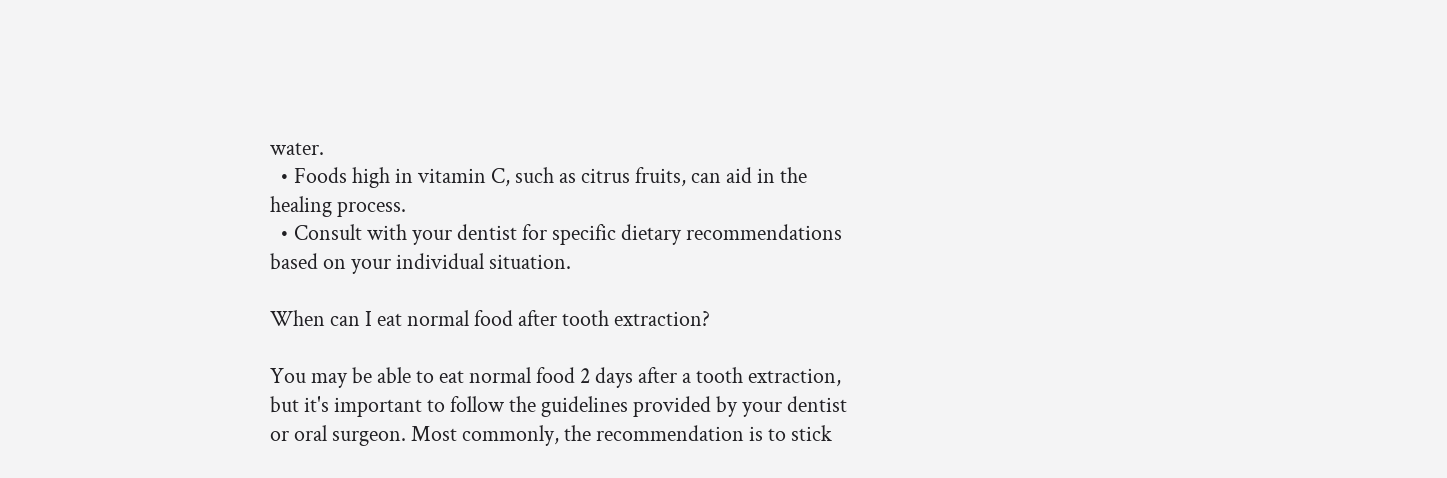water.
  • Foods high in vitamin C, such as citrus fruits, can aid in the healing process.
  • Consult with your dentist for specific dietary recommendations based on your individual situation.

When can I eat normal food after tooth extraction?

You may be able to eat normal food 2 days after a tooth extraction, but it's important to follow the guidelines provided by your dentist or oral surgeon. Most commonly, the recommendation is to stick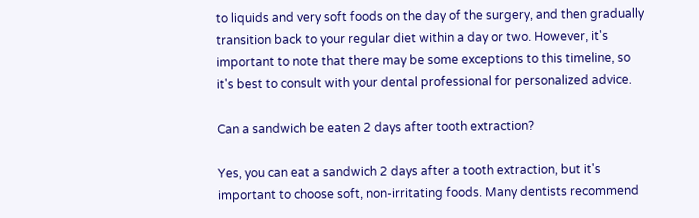to liquids and very soft foods on the day of the surgery, and then gradually transition back to your regular diet within a day or two. However, it's important to note that there may be some exceptions to this timeline, so it's best to consult with your dental professional for personalized advice.

Can a sandwich be eaten 2 days after tooth extraction?

Yes, you can eat a sandwich 2 days after a tooth extraction, but it's important to choose soft, non-irritating foods. Many dentists recommend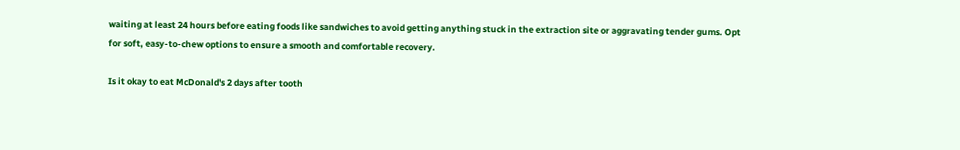waiting at least 24 hours before eating foods like sandwiches to avoid getting anything stuck in the extraction site or aggravating tender gums. Opt for soft, easy-to-chew options to ensure a smooth and comfortable recovery.

Is it okay to eat McDonald's 2 days after tooth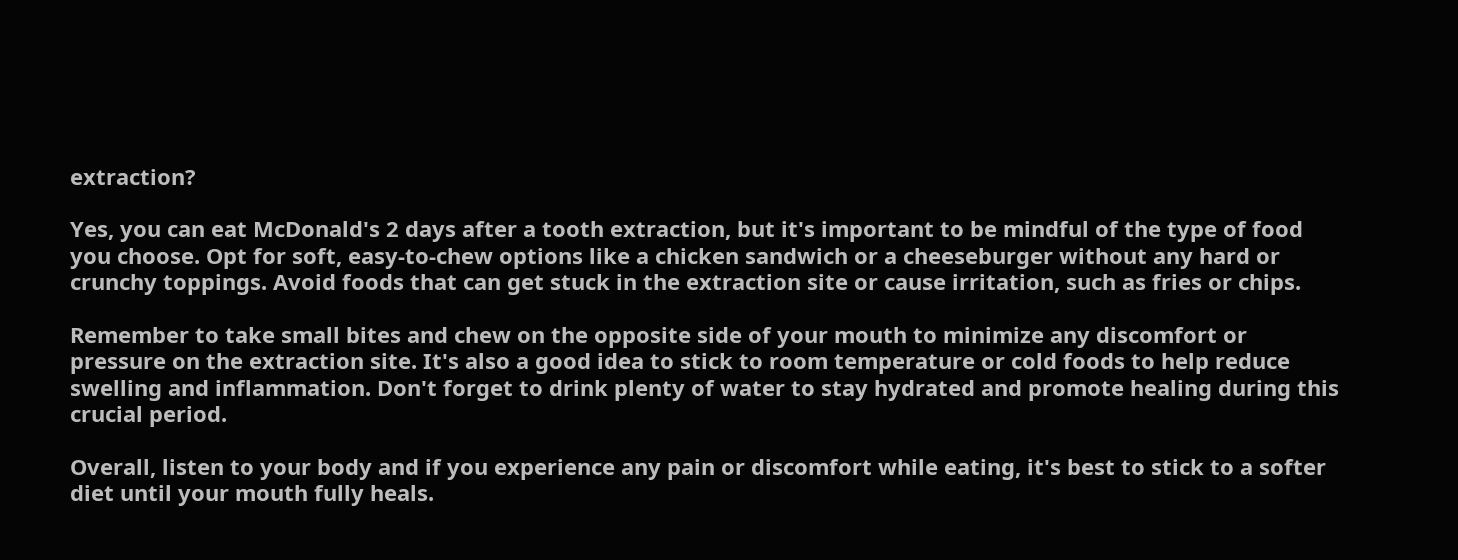extraction?

Yes, you can eat McDonald's 2 days after a tooth extraction, but it's important to be mindful of the type of food you choose. Opt for soft, easy-to-chew options like a chicken sandwich or a cheeseburger without any hard or crunchy toppings. Avoid foods that can get stuck in the extraction site or cause irritation, such as fries or chips.

Remember to take small bites and chew on the opposite side of your mouth to minimize any discomfort or pressure on the extraction site. It's also a good idea to stick to room temperature or cold foods to help reduce swelling and inflammation. Don't forget to drink plenty of water to stay hydrated and promote healing during this crucial period.

Overall, listen to your body and if you experience any pain or discomfort while eating, it's best to stick to a softer diet until your mouth fully heals.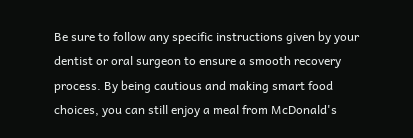Be sure to follow any specific instructions given by your dentist or oral surgeon to ensure a smooth recovery process. By being cautious and making smart food choices, you can still enjoy a meal from McDonald's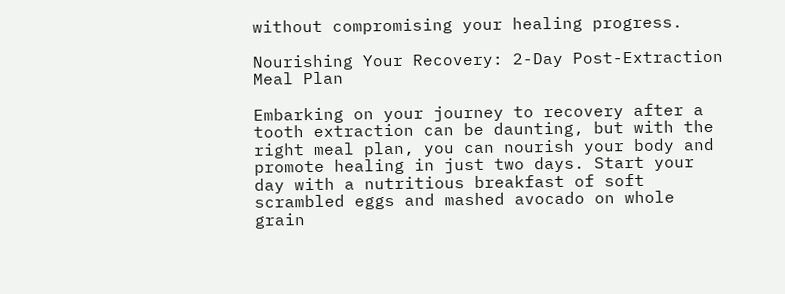without compromising your healing progress.

Nourishing Your Recovery: 2-Day Post-Extraction Meal Plan

Embarking on your journey to recovery after a tooth extraction can be daunting, but with the right meal plan, you can nourish your body and promote healing in just two days. Start your day with a nutritious breakfast of soft scrambled eggs and mashed avocado on whole grain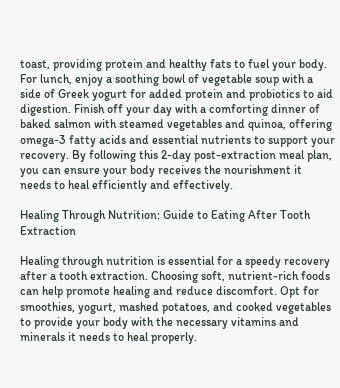toast, providing protein and healthy fats to fuel your body. For lunch, enjoy a soothing bowl of vegetable soup with a side of Greek yogurt for added protein and probiotics to aid digestion. Finish off your day with a comforting dinner of baked salmon with steamed vegetables and quinoa, offering omega-3 fatty acids and essential nutrients to support your recovery. By following this 2-day post-extraction meal plan, you can ensure your body receives the nourishment it needs to heal efficiently and effectively.

Healing Through Nutrition: Guide to Eating After Tooth Extraction

Healing through nutrition is essential for a speedy recovery after a tooth extraction. Choosing soft, nutrient-rich foods can help promote healing and reduce discomfort. Opt for smoothies, yogurt, mashed potatoes, and cooked vegetables to provide your body with the necessary vitamins and minerals it needs to heal properly.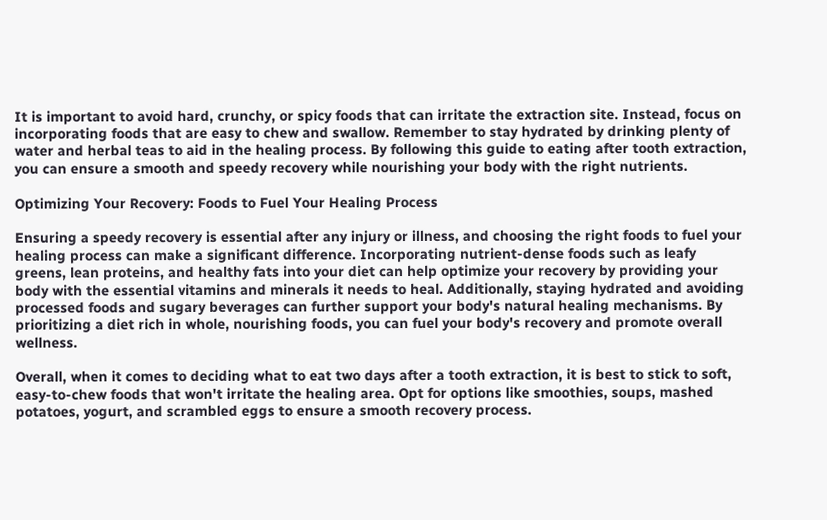It is important to avoid hard, crunchy, or spicy foods that can irritate the extraction site. Instead, focus on incorporating foods that are easy to chew and swallow. Remember to stay hydrated by drinking plenty of water and herbal teas to aid in the healing process. By following this guide to eating after tooth extraction, you can ensure a smooth and speedy recovery while nourishing your body with the right nutrients.

Optimizing Your Recovery: Foods to Fuel Your Healing Process

Ensuring a speedy recovery is essential after any injury or illness, and choosing the right foods to fuel your healing process can make a significant difference. Incorporating nutrient-dense foods such as leafy greens, lean proteins, and healthy fats into your diet can help optimize your recovery by providing your body with the essential vitamins and minerals it needs to heal. Additionally, staying hydrated and avoiding processed foods and sugary beverages can further support your body's natural healing mechanisms. By prioritizing a diet rich in whole, nourishing foods, you can fuel your body's recovery and promote overall wellness.

Overall, when it comes to deciding what to eat two days after a tooth extraction, it is best to stick to soft, easy-to-chew foods that won't irritate the healing area. Opt for options like smoothies, soups, mashed potatoes, yogurt, and scrambled eggs to ensure a smooth recovery process.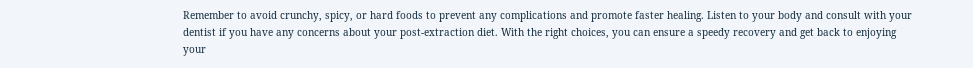Remember to avoid crunchy, spicy, or hard foods to prevent any complications and promote faster healing. Listen to your body and consult with your dentist if you have any concerns about your post-extraction diet. With the right choices, you can ensure a speedy recovery and get back to enjoying your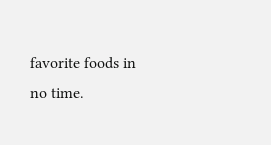favorite foods in no time.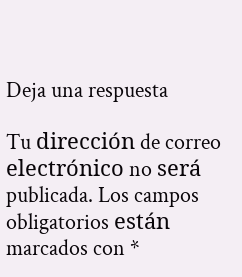Deja una respuesta

Tu dirección de correo electrónico no será publicada. Los campos obligatorios están marcados con *